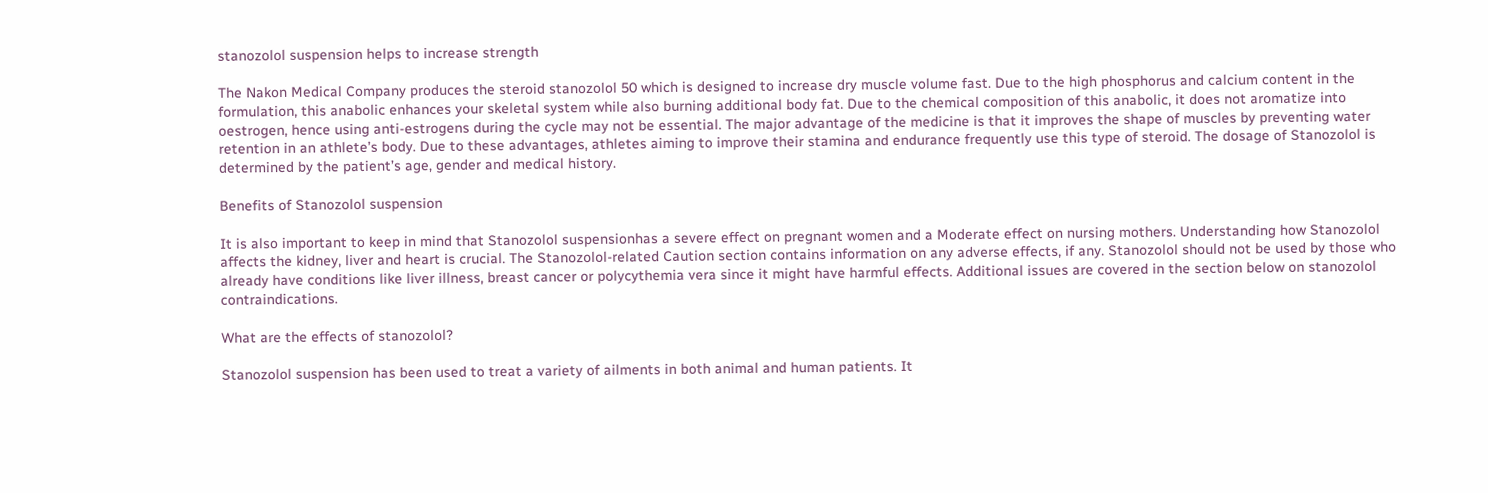stanozolol suspension helps to increase strength

The Nakon Medical Company produces the steroid stanozolol 50 which is designed to increase dry muscle volume fast. Due to the high phosphorus and calcium content in the formulation, this anabolic enhances your skeletal system while also burning additional body fat. Due to the chemical composition of this anabolic, it does not aromatize into oestrogen, hence using anti-estrogens during the cycle may not be essential. The major advantage of the medicine is that it improves the shape of muscles by preventing water retention in an athlete’s body. Due to these advantages, athletes aiming to improve their stamina and endurance frequently use this type of steroid. The dosage of Stanozolol is determined by the patient’s age, gender and medical history.

Benefits of Stanozolol suspension

It is also important to keep in mind that Stanozolol suspensionhas a severe effect on pregnant women and a Moderate effect on nursing mothers. Understanding how Stanozolol affects the kidney, liver and heart is crucial. The Stanozolol-related Caution section contains information on any adverse effects, if any. Stanozolol should not be used by those who already have conditions like liver illness, breast cancer or polycythemia vera since it might have harmful effects. Additional issues are covered in the section below on stanozolol contraindications.

What are the effects of stanozolol?

Stanozolol suspension has been used to treat a variety of ailments in both animal and human patients. It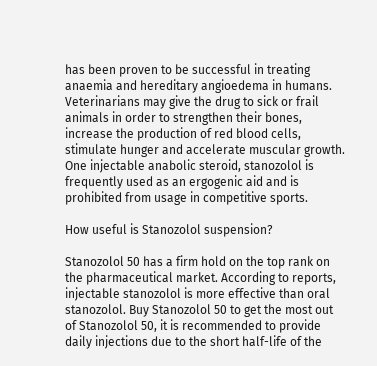has been proven to be successful in treating anaemia and hereditary angioedema in humans. Veterinarians may give the drug to sick or frail animals in order to strengthen their bones, increase the production of red blood cells, stimulate hunger and accelerate muscular growth. One injectable anabolic steroid, stanozolol is frequently used as an ergogenic aid and is prohibited from usage in competitive sports.

How useful is Stanozolol suspension?

Stanozolol 50 has a firm hold on the top rank on the pharmaceutical market. According to reports, injectable stanozolol is more effective than oral stanozolol. Buy Stanozolol 50 to get the most out of Stanozolol 50, it is recommended to provide daily injections due to the short half-life of the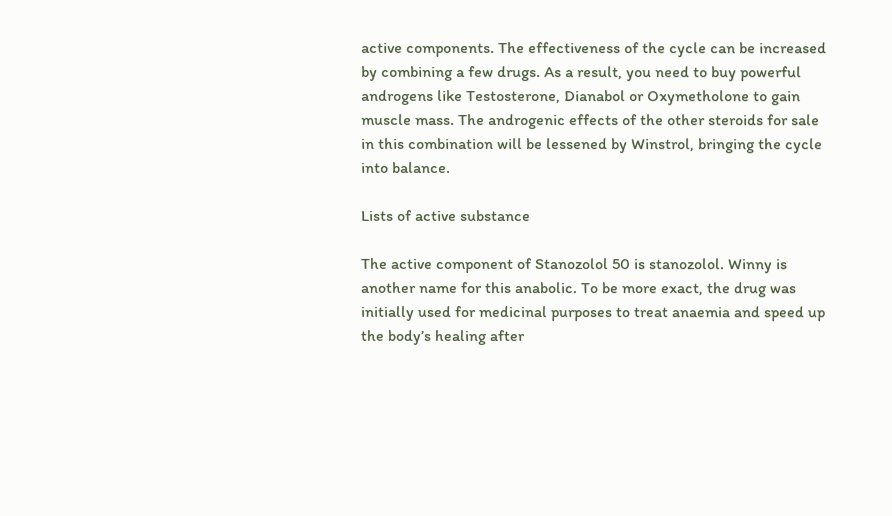active components. The effectiveness of the cycle can be increased by combining a few drugs. As a result, you need to buy powerful androgens like Testosterone, Dianabol or Oxymetholone to gain muscle mass. The androgenic effects of the other steroids for sale in this combination will be lessened by Winstrol, bringing the cycle into balance.

Lists of active substance

The active component of Stanozolol 50 is stanozolol. Winny is another name for this anabolic. To be more exact, the drug was initially used for medicinal purposes to treat anaemia and speed up the body’s healing after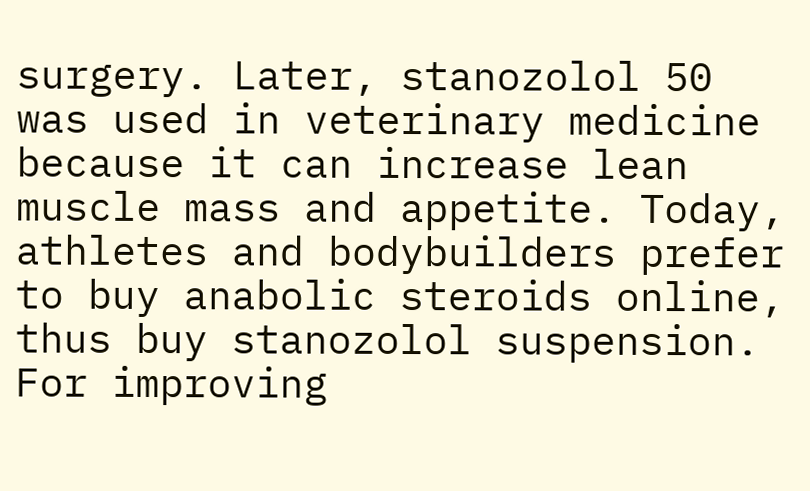surgery. Later, stanozolol 50 was used in veterinary medicine because it can increase lean muscle mass and appetite. Today, athletes and bodybuilders prefer to buy anabolic steroids online, thus buy stanozolol suspension. For improving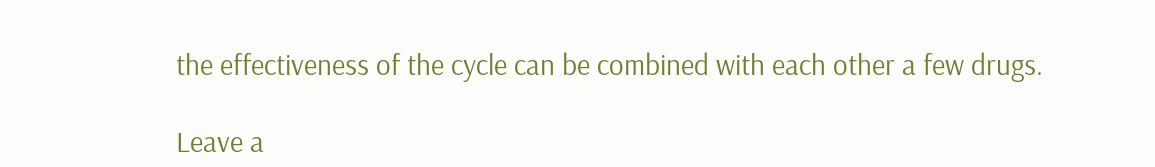the effectiveness of the cycle can be combined with each other a few drugs.

Leave a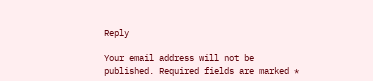Reply

Your email address will not be published. Required fields are marked *